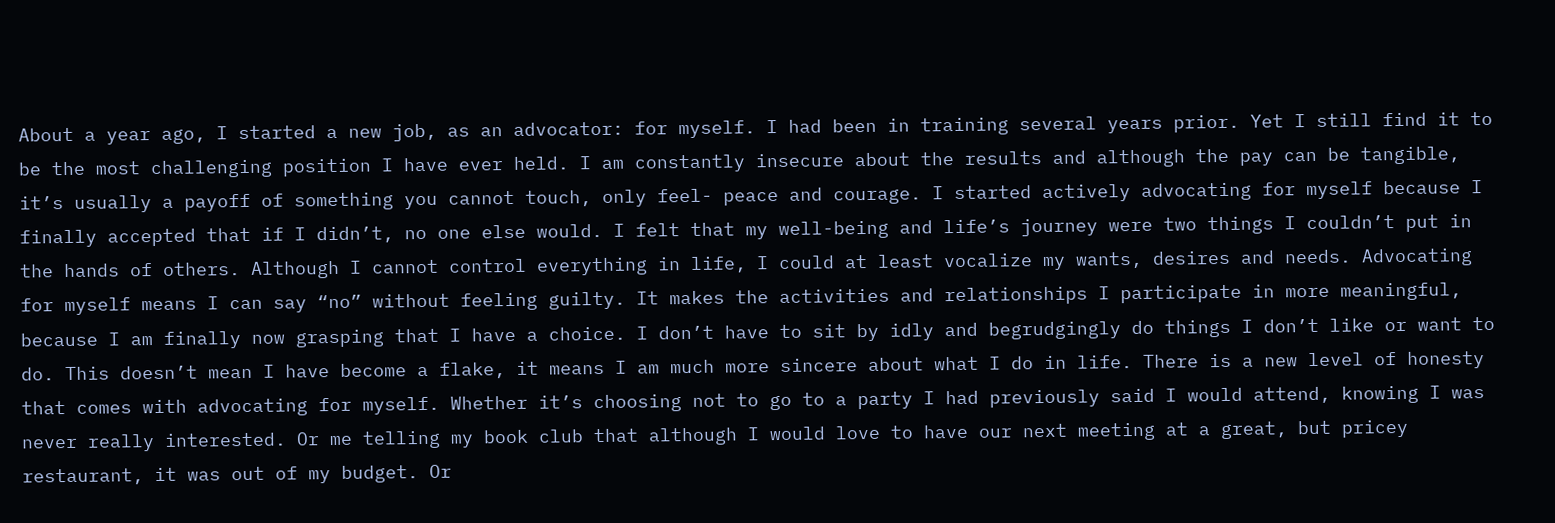About a year ago, I started a new job, as an advocator: for myself. I had been in training several years prior. Yet I still find it to be the most challenging position I have ever held. I am constantly insecure about the results and although the pay can be tangible, it’s usually a payoff of something you cannot touch, only feel- peace and courage. I started actively advocating for myself because I finally accepted that if I didn’t, no one else would. I felt that my well-being and life’s journey were two things I couldn’t put in the hands of others. Although I cannot control everything in life, I could at least vocalize my wants, desires and needs. Advocating for myself means I can say “no” without feeling guilty. It makes the activities and relationships I participate in more meaningful, because I am finally now grasping that I have a choice. I don’t have to sit by idly and begrudgingly do things I don’t like or want to do. This doesn’t mean I have become a flake, it means I am much more sincere about what I do in life. There is a new level of honesty that comes with advocating for myself. Whether it’s choosing not to go to a party I had previously said I would attend, knowing I was never really interested. Or me telling my book club that although I would love to have our next meeting at a great, but pricey restaurant, it was out of my budget. Or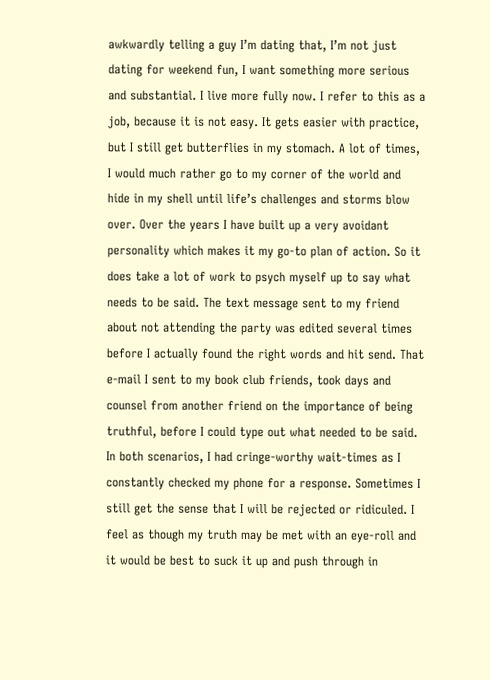awkwardly telling a guy I’m dating that, I’m not just dating for weekend fun, I want something more serious and substantial. I live more fully now. I refer to this as a job, because it is not easy. It gets easier with practice, but I still get butterflies in my stomach. A lot of times, I would much rather go to my corner of the world and hide in my shell until life’s challenges and storms blow over. Over the years I have built up a very avoidant personality which makes it my go-to plan of action. So it does take a lot of work to psych myself up to say what needs to be said. The text message sent to my friend about not attending the party was edited several times before I actually found the right words and hit send. That e-mail I sent to my book club friends, took days and counsel from another friend on the importance of being truthful, before I could type out what needed to be said. In both scenarios, I had cringe-worthy wait-times as I constantly checked my phone for a response. Sometimes I still get the sense that I will be rejected or ridiculed. I feel as though my truth may be met with an eye-roll and it would be best to suck it up and push through in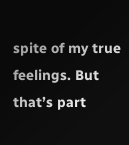spite of my true feelings. But that’s part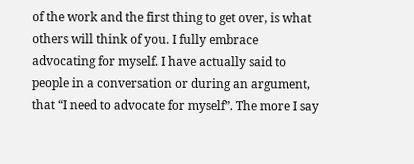of the work and the first thing to get over, is what others will think of you. I fully embrace advocating for myself. I have actually said to people in a conversation or during an argument, that “I need to advocate for myself”. The more I say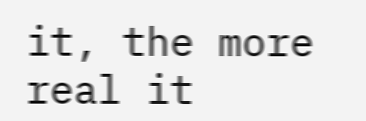it, the more real it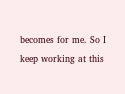becomes for me. So I keep working at this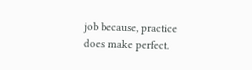job because, practice does make perfect.